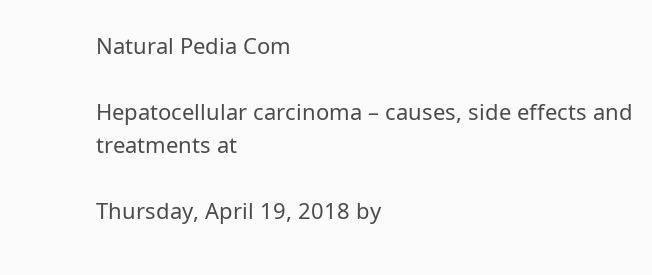Natural Pedia Com

Hepatocellular carcinoma – causes, side effects and treatments at

Thursday, April 19, 2018 by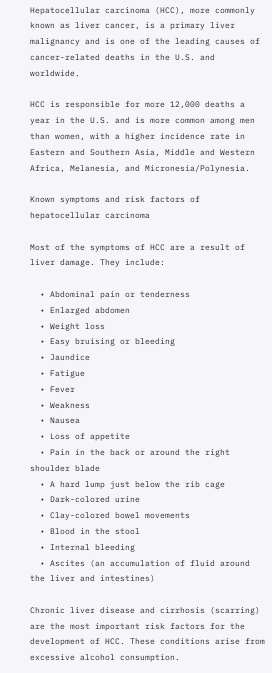Hepatocellular carcinoma (HCC), more commonly known as liver cancer, is a primary liver malignancy and is one of the leading causes of cancer-related deaths in the U.S. and worldwide.

HCC is responsible for more 12,000 deaths a year in the U.S. and is more common among men than women, with a higher incidence rate in Eastern and Southern Asia, Middle and Western Africa, Melanesia, and Micronesia/Polynesia.

Known symptoms and risk factors of hepatocellular carcinoma

Most of the symptoms of HCC are a result of liver damage. They include:

  • Abdominal pain or tenderness
  • Enlarged abdomen
  • Weight loss
  • Easy bruising or bleeding
  • Jaundice
  • Fatigue
  • Fever
  • Weakness
  • Nausea
  • Loss of appetite
  • Pain in the back or around the right shoulder blade
  • A hard lump just below the rib cage
  • Dark-colored urine
  • Clay-colored bowel movements
  • Blood in the stool
  • Internal bleeding
  • Ascites (an accumulation of fluid around the liver and intestines)

Chronic liver disease and cirrhosis (scarring) are the most important risk factors for the development of HCC. These conditions arise from excessive alcohol consumption.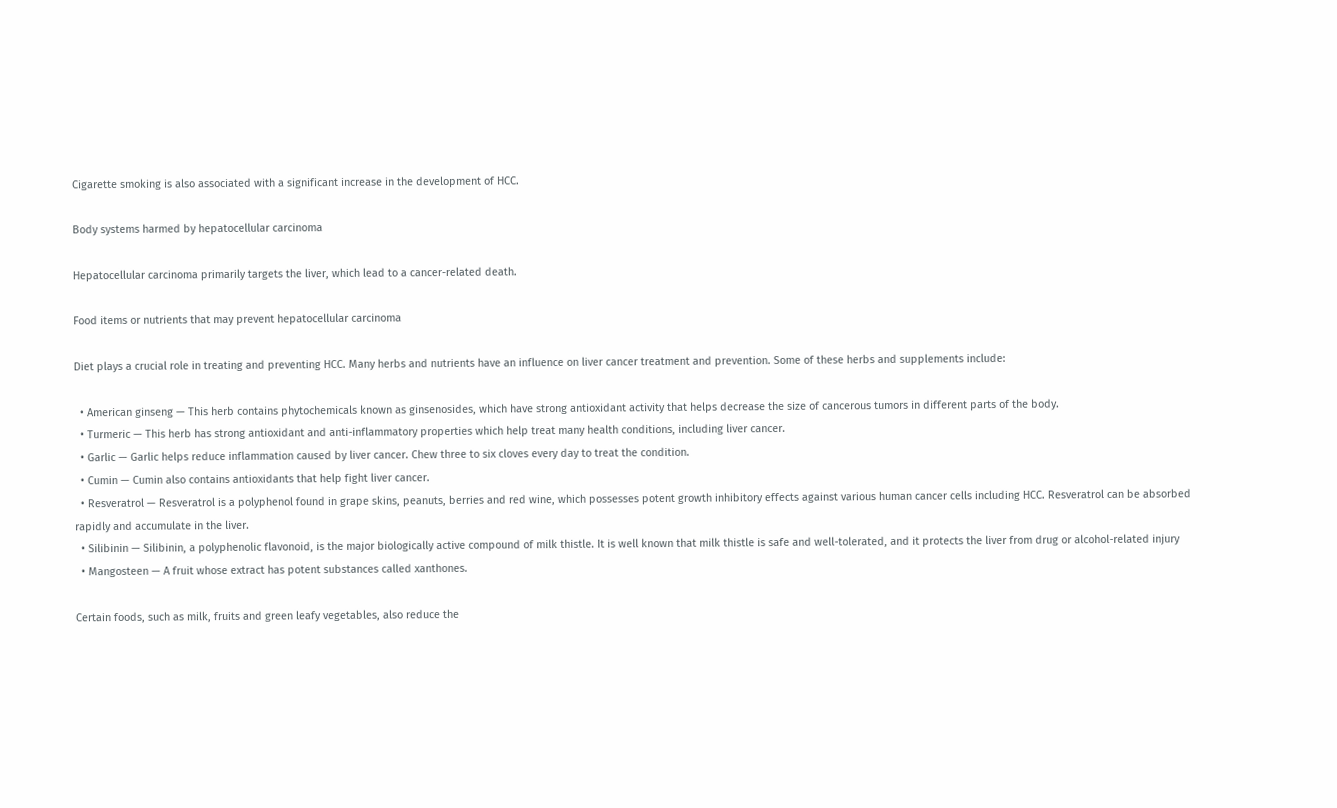Cigarette smoking is also associated with a significant increase in the development of HCC.

Body systems harmed by hepatocellular carcinoma

Hepatocellular carcinoma primarily targets the liver, which lead to a cancer-related death.

Food items or nutrients that may prevent hepatocellular carcinoma

Diet plays a crucial role in treating and preventing HCC. Many herbs and nutrients have an influence on liver cancer treatment and prevention. Some of these herbs and supplements include:

  • American ginseng — This herb contains phytochemicals known as ginsenosides, which have strong antioxidant activity that helps decrease the size of cancerous tumors in different parts of the body.
  • Turmeric — This herb has strong antioxidant and anti-inflammatory properties which help treat many health conditions, including liver cancer.
  • Garlic — Garlic helps reduce inflammation caused by liver cancer. Chew three to six cloves every day to treat the condition.
  • Cumin — Cumin also contains antioxidants that help fight liver cancer.
  • Resveratrol — Resveratrol is a polyphenol found in grape skins, peanuts, berries and red wine, which possesses potent growth inhibitory effects against various human cancer cells including HCC. Resveratrol can be absorbed rapidly and accumulate in the liver.
  • Silibinin — Silibinin, a polyphenolic flavonoid, is the major biologically active compound of milk thistle. It is well known that milk thistle is safe and well-tolerated, and it protects the liver from drug or alcohol-related injury
  • Mangosteen — A fruit whose extract has potent substances called xanthones.

Certain foods, such as milk, fruits and green leafy vegetables, also reduce the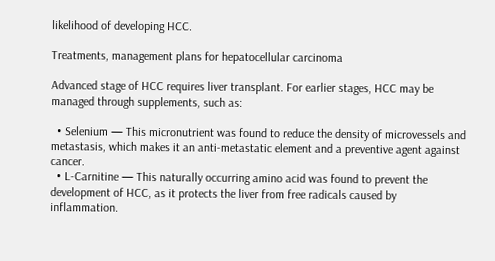likelihood of developing HCC.

Treatments, management plans for hepatocellular carcinoma

Advanced stage of HCC requires liver transplant. For earlier stages, HCC may be managed through supplements, such as:

  • Selenium — This micronutrient was found to reduce the density of microvessels and metastasis, which makes it an anti-metastatic element and a preventive agent against cancer.
  • L-Carnitine — This naturally occurring amino acid was found to prevent the development of HCC, as it protects the liver from free radicals caused by inflammation.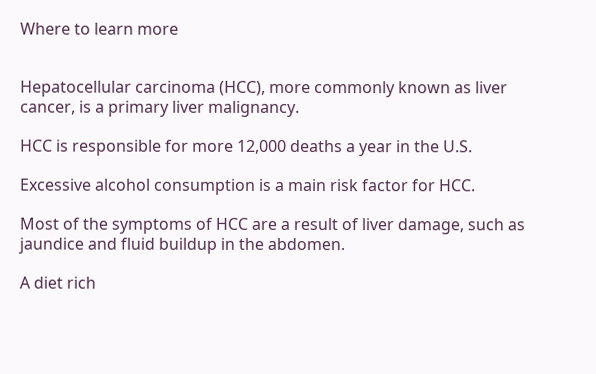Where to learn more


Hepatocellular carcinoma (HCC), more commonly known as liver cancer, is a primary liver malignancy.

HCC is responsible for more 12,000 deaths a year in the U.S.

Excessive alcohol consumption is a main risk factor for HCC.

Most of the symptoms of HCC are a result of liver damage, such as jaundice and fluid buildup in the abdomen.

A diet rich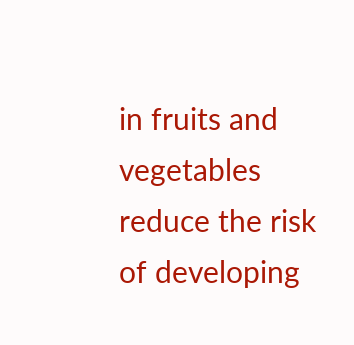in fruits and vegetables reduce the risk of developing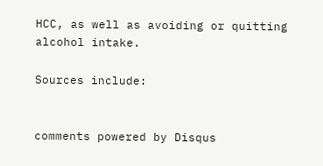HCC, as well as avoiding or quitting alcohol intake.

Sources include:


comments powered by Disqus